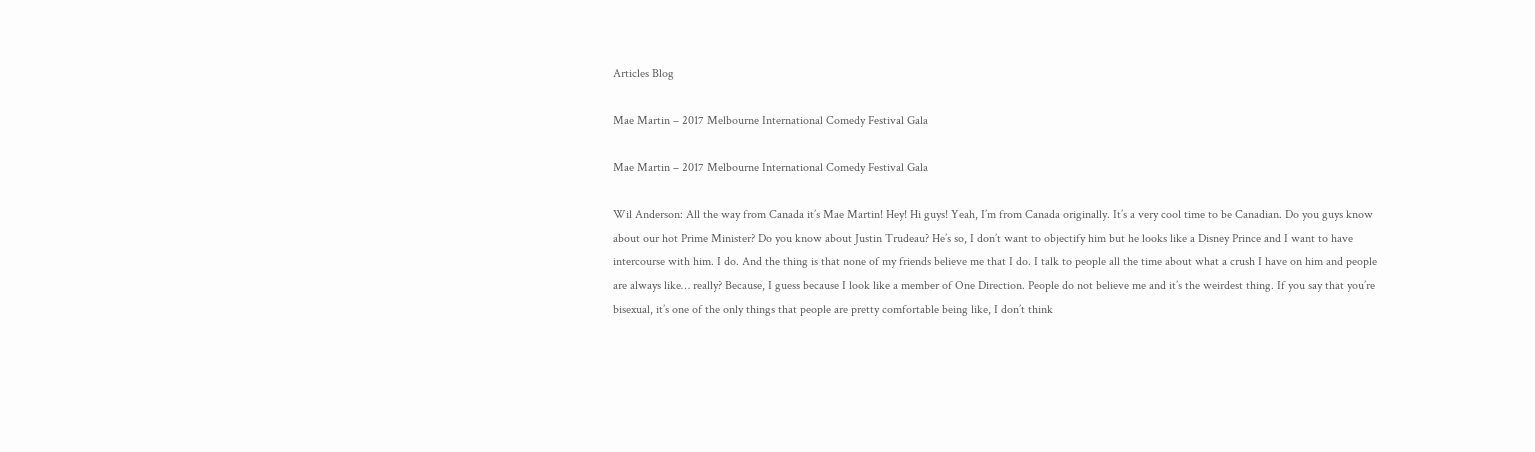Articles Blog

Mae Martin – 2017 Melbourne International Comedy Festival Gala

Mae Martin – 2017 Melbourne International Comedy Festival Gala

Wil Anderson: All the way from Canada it’s Mae Martin! Hey! Hi guys! Yeah, I’m from Canada originally. It’s a very cool time to be Canadian. Do you guys know about our hot Prime Minister? Do you know about Justin Trudeau? He’s so, I don’t want to objectify him but he looks like a Disney Prince and I want to have intercourse with him. I do. And the thing is that none of my friends believe me that I do. I talk to people all the time about what a crush I have on him and people are always like… really? Because, I guess because I look like a member of One Direction. People do not believe me and it’s the weirdest thing. If you say that you’re bisexual, it’s one of the only things that people are pretty comfortable being like, I don’t think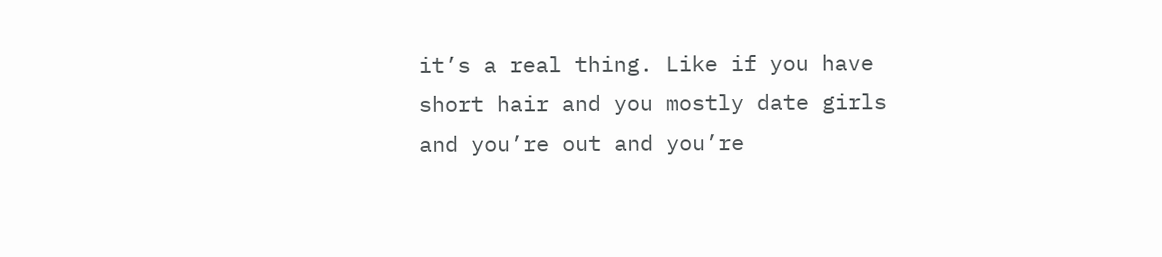it’s a real thing. Like if you have short hair and you mostly date girls and you’re out and you’re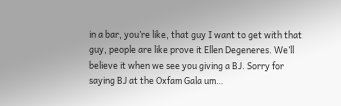in a bar, you’re like, that guy I want to get with that guy, people are like prove it Ellen Degeneres. We’ll believe it when we see you giving a BJ. Sorry for saying BJ at the Oxfam Gala um…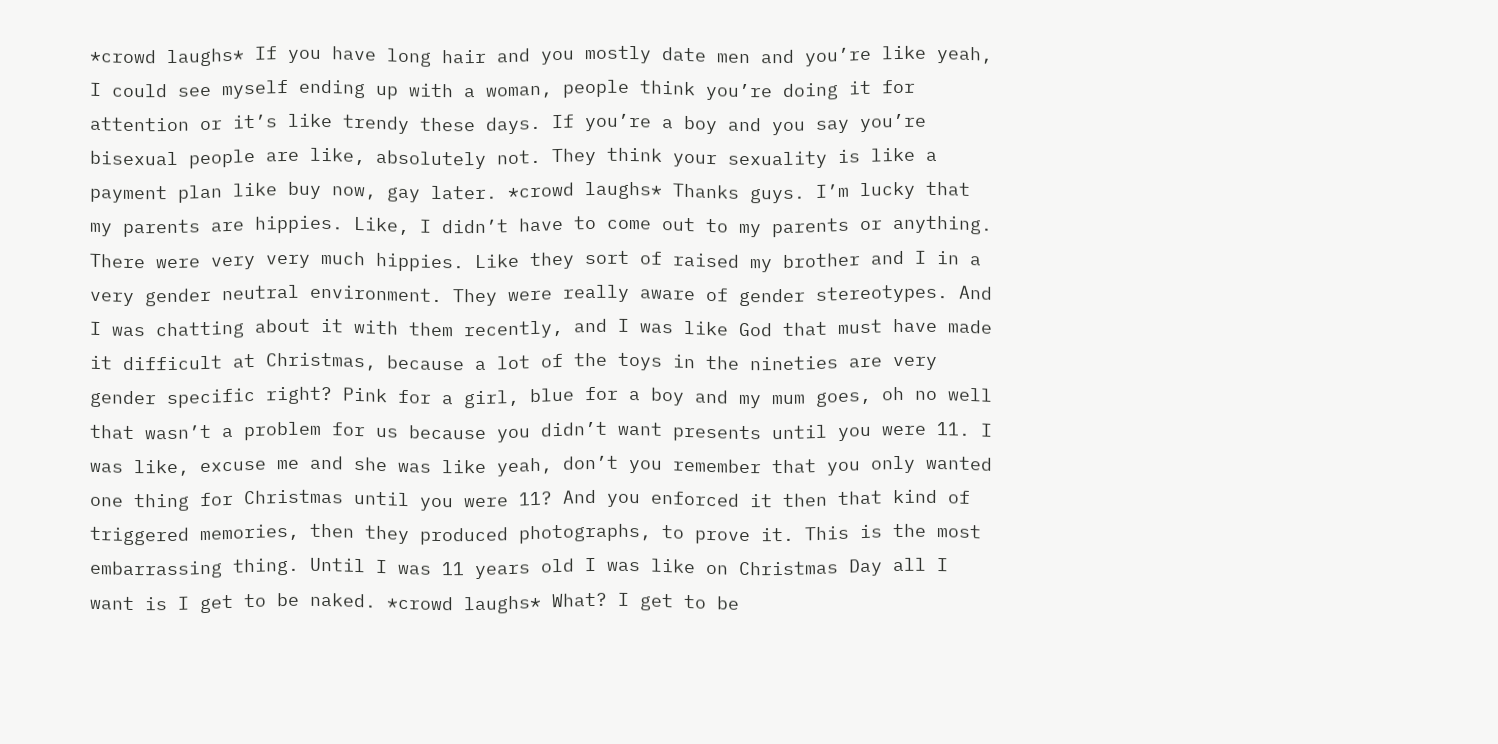*crowd laughs* If you have long hair and you mostly date men and you’re like yeah, I could see myself ending up with a woman, people think you’re doing it for attention or it’s like trendy these days. If you’re a boy and you say you’re bisexual people are like, absolutely not. They think your sexuality is like a payment plan like buy now, gay later. *crowd laughs* Thanks guys. I’m lucky that my parents are hippies. Like, I didn’t have to come out to my parents or anything. There were very very much hippies. Like they sort of raised my brother and I in a very gender neutral environment. They were really aware of gender stereotypes. And I was chatting about it with them recently, and I was like God that must have made it difficult at Christmas, because a lot of the toys in the nineties are very gender specific right? Pink for a girl, blue for a boy and my mum goes, oh no well that wasn’t a problem for us because you didn’t want presents until you were 11. I was like, excuse me and she was like yeah, don’t you remember that you only wanted one thing for Christmas until you were 11? And you enforced it then that kind of triggered memories, then they produced photographs, to prove it. This is the most embarrassing thing. Until I was 11 years old I was like on Christmas Day all I want is I get to be naked. *crowd laughs* What? I get to be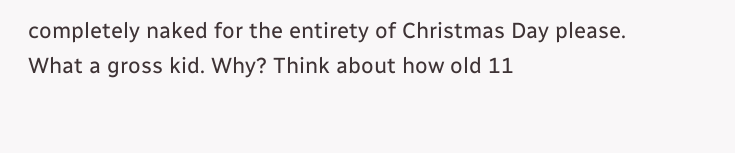completely naked for the entirety of Christmas Day please. What a gross kid. Why? Think about how old 11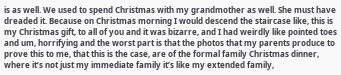is as well. We used to spend Christmas with my grandmother as well. She must have dreaded it. Because on Christmas morning I would descend the staircase like, this is my Christmas gift, to all of you and it was bizarre, and I had weirdly like pointed toes and um, horrifying and the worst part is that the photos that my parents produce to prove this to me, that this is the case, are of the formal family Christmas dinner, where it’s not just my immediate family it’s like my extended family,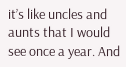it’s like uncles and aunts that I would see once a year. And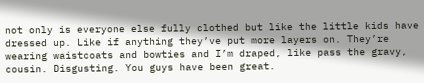not only is everyone else fully clothed but like the little kids have dressed up. Like if anything they’ve put more layers on. They’re wearing waistcoats and bowties and I’m draped, like pass the gravy, cousin. Disgusting. You guys have been great.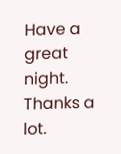Have a great night. Thanks a lot.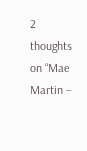2 thoughts on “Mae Martin –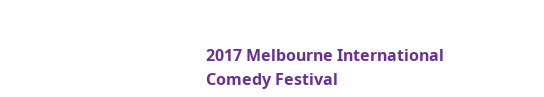2017 Melbourne International Comedy Festival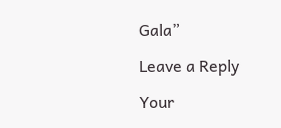Gala”

Leave a Reply

Your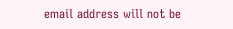email address will not be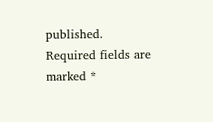published. Required fields are marked *